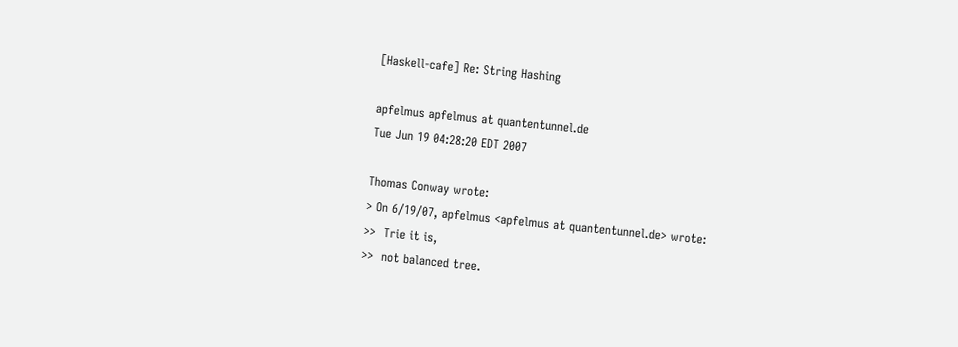[Haskell-cafe] Re: String Hashing

apfelmus apfelmus at quantentunnel.de
Tue Jun 19 04:28:20 EDT 2007

Thomas Conway wrote:
> On 6/19/07, apfelmus <apfelmus at quantentunnel.de> wrote:
>>  Trie it is,
>>  not balanced tree.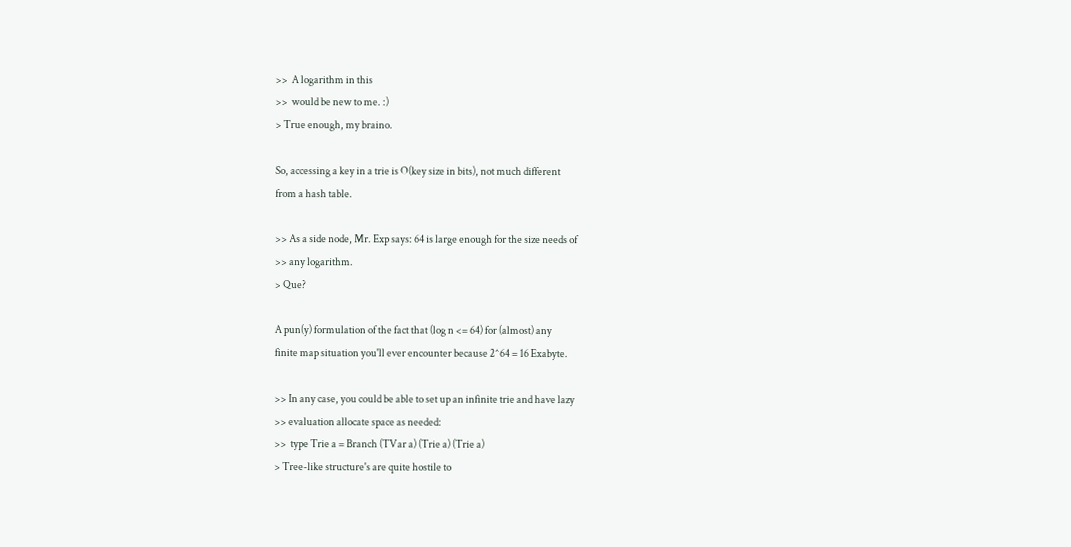>>  A logarithm in this
>>  would be new to me. :)
> True enough, my braino.

So, accessing a key in a trie is O(key size in bits), not much different
from a hash table.

>> As a side node, Mr. Exp says: 64 is large enough for the size needs of
>> any logarithm.
> Que?

A pun(y) formulation of the fact that (log n <= 64) for (almost) any
finite map situation you'll ever encounter because 2^64 = 16 Exabyte.

>> In any case, you could be able to set up an infinite trie and have lazy
>> evaluation allocate space as needed:
>>  type Trie a = Branch (TVar a) (Trie a) (Trie a)
> Tree-like structure's are quite hostile to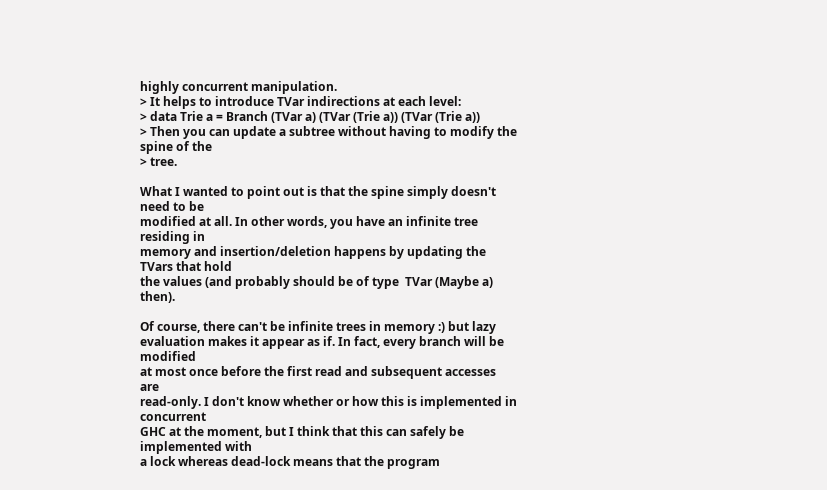highly concurrent manipulation.
> It helps to introduce TVar indirections at each level:
> data Trie a = Branch (TVar a) (TVar (Trie a)) (TVar (Trie a))
> Then you can update a subtree without having to modify the spine of the
> tree.

What I wanted to point out is that the spine simply doesn't need to be
modified at all. In other words, you have an infinite tree residing in
memory and insertion/deletion happens by updating the TVars that hold
the values (and probably should be of type  TVar (Maybe a)  then).

Of course, there can't be infinite trees in memory :) but lazy
evaluation makes it appear as if. In fact, every branch will be modified
at most once before the first read and subsequent accesses are
read-only. I don't know whether or how this is implemented in concurrent
GHC at the moment, but I think that this can safely be implemented with
a lock whereas dead-lock means that the program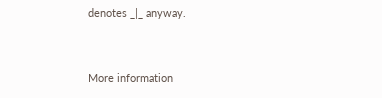denotes _|_ anyway.


More information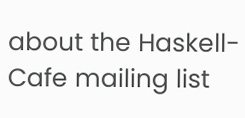about the Haskell-Cafe mailing list